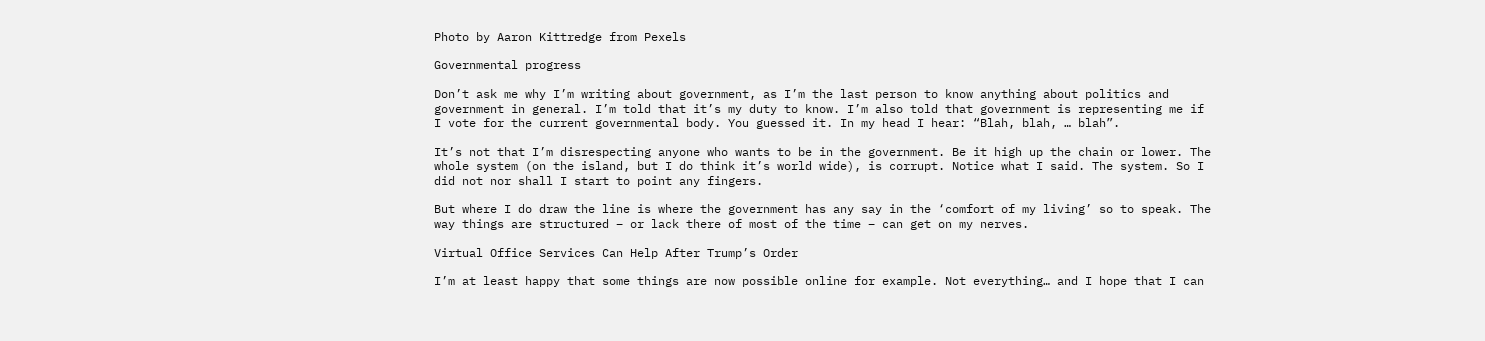Photo by Aaron Kittredge from Pexels

Governmental progress

Don’t ask me why I’m writing about government, as I’m the last person to know anything about politics and government in general. I’m told that it’s my duty to know. I’m also told that government is representing me if I vote for the current governmental body. You guessed it. In my head I hear: “Blah, blah, … blah”.

It’s not that I’m disrespecting anyone who wants to be in the government. Be it high up the chain or lower. The whole system (on the island, but I do think it’s world wide), is corrupt. Notice what I said. The system. So I did not nor shall I start to point any fingers.

But where I do draw the line is where the government has any say in the ‘comfort of my living’ so to speak. The way things are structured – or lack there of most of the time – can get on my nerves.

Virtual Office Services Can Help After Trump’s Order

I’m at least happy that some things are now possible online for example. Not everything… and I hope that I can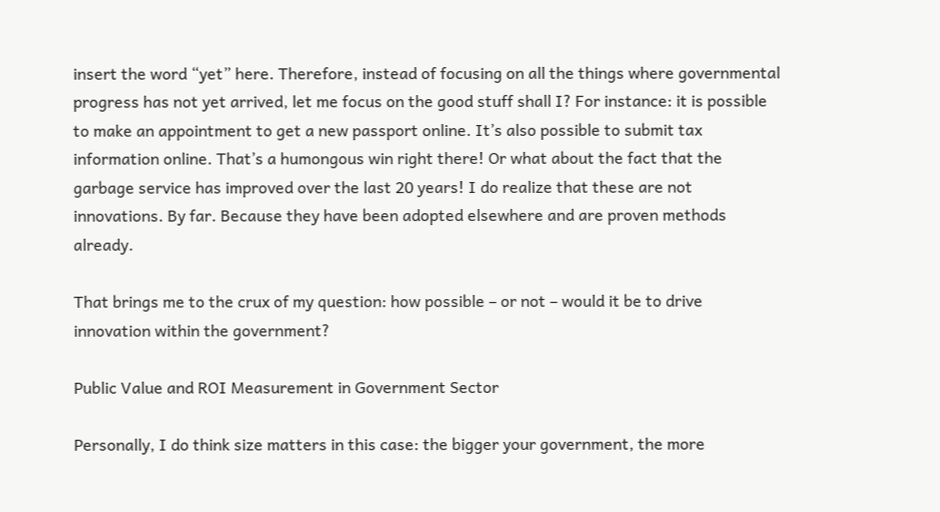insert the word “yet” here. Therefore, instead of focusing on all the things where governmental progress has not yet arrived, let me focus on the good stuff shall I? For instance: it is possible to make an appointment to get a new passport online. It’s also possible to submit tax information online. That’s a humongous win right there! Or what about the fact that the garbage service has improved over the last 20 years! I do realize that these are not innovations. By far. Because they have been adopted elsewhere and are proven methods already.

That brings me to the crux of my question: how possible – or not – would it be to drive innovation within the government?

Public Value and ROI Measurement in Government Sector

Personally, I do think size matters in this case: the bigger your government, the more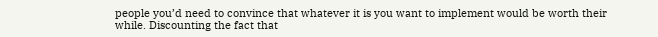people you’d need to convince that whatever it is you want to implement would be worth their while. Discounting the fact that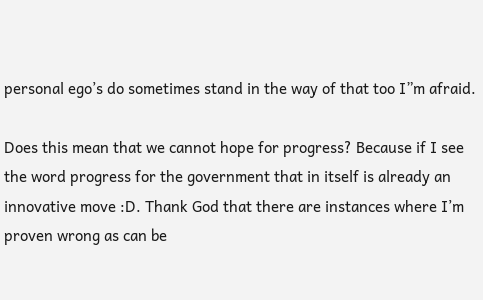personal ego’s do sometimes stand in the way of that too I”m afraid.

Does this mean that we cannot hope for progress? Because if I see the word progress for the government that in itself is already an innovative move :D. Thank God that there are instances where I’m proven wrong as can be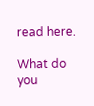read here.

What do you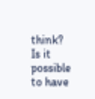think? Is it possible to have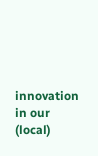innovation in our (local)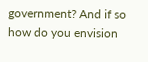government? And if so how do you envision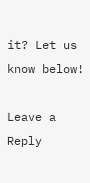it? Let us know below!

Leave a Reply